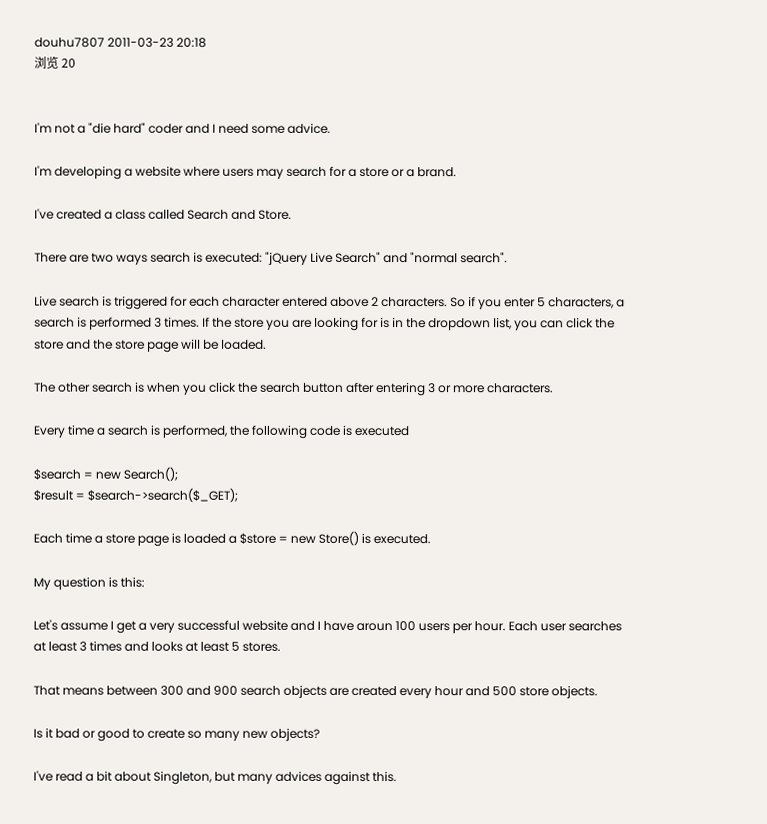douhu7807 2011-03-23 20:18
浏览 20


I'm not a "die hard" coder and I need some advice.

I'm developing a website where users may search for a store or a brand.

I've created a class called Search and Store.

There are two ways search is executed: "jQuery Live Search" and "normal search".

Live search is triggered for each character entered above 2 characters. So if you enter 5 characters, a search is performed 3 times. If the store you are looking for is in the dropdown list, you can click the store and the store page will be loaded.

The other search is when you click the search button after entering 3 or more characters.

Every time a search is performed, the following code is executed

$search = new Search();
$result = $search->search($_GET);

Each time a store page is loaded a $store = new Store() is executed.

My question is this:

Let's assume I get a very successful website and I have aroun 100 users per hour. Each user searches at least 3 times and looks at least 5 stores.

That means between 300 and 900 search objects are created every hour and 500 store objects.

Is it bad or good to create so many new objects?

I've read a bit about Singleton, but many advices against this.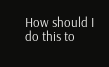How should I do this to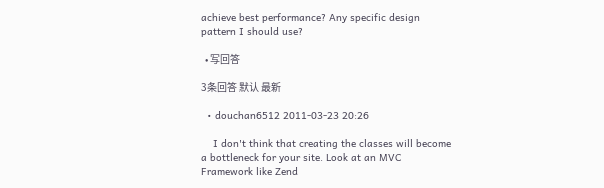achieve best performance? Any specific design pattern I should use?

  • 写回答

3条回答 默认 最新

  • douchan6512 2011-03-23 20:26

    I don't think that creating the classes will become a bottleneck for your site. Look at an MVC Framework like Zend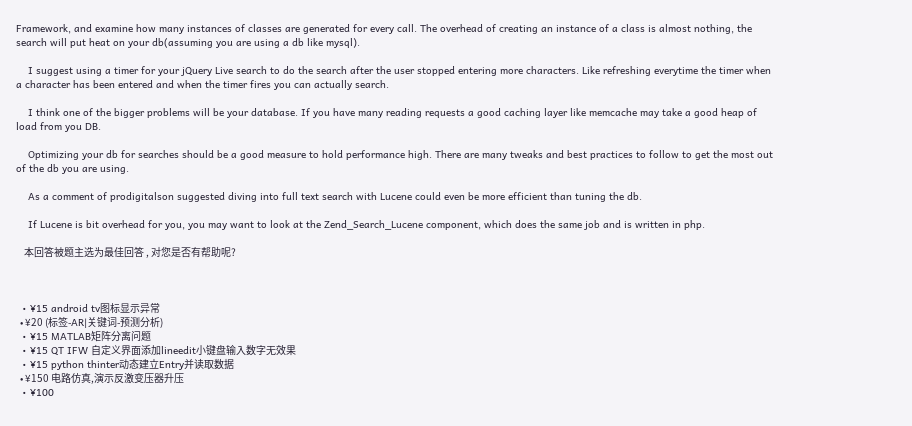Framework, and examine how many instances of classes are generated for every call. The overhead of creating an instance of a class is almost nothing, the search will put heat on your db(assuming you are using a db like mysql).

    I suggest using a timer for your jQuery Live search to do the search after the user stopped entering more characters. Like refreshing everytime the timer when a character has been entered and when the timer fires you can actually search.

    I think one of the bigger problems will be your database. If you have many reading requests a good caching layer like memcache may take a good heap of load from you DB.

    Optimizing your db for searches should be a good measure to hold performance high. There are many tweaks and best practices to follow to get the most out of the db you are using.

    As a comment of prodigitalson suggested diving into full text search with Lucene could even be more efficient than tuning the db.

    If Lucene is bit overhead for you, you may want to look at the Zend_Search_Lucene component, which does the same job and is written in php.

    本回答被题主选为最佳回答 , 对您是否有帮助呢?



  • ¥15 android tv图标显示异常
  • ¥20 (标签-AR|关键词-预测分析)
  • ¥15 MATLAB矩阵分离问题
  • ¥15 QT IFW 自定义界面添加lineedit小键盘输入数字无效果
  • ¥15 python thinter动态建立Entry并读取数据
  • ¥150 电路仿真,演示反激变压器升压
  • ¥100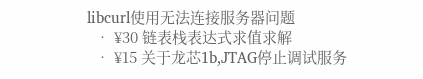libcurl使用无法连接服务器问题
  • ¥30 链表栈表达式求值求解
  • ¥15 关于龙芯1b,JTAG停止调试服务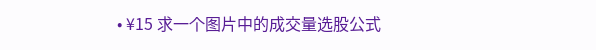• ¥15 求一个图片中的成交量选股公式